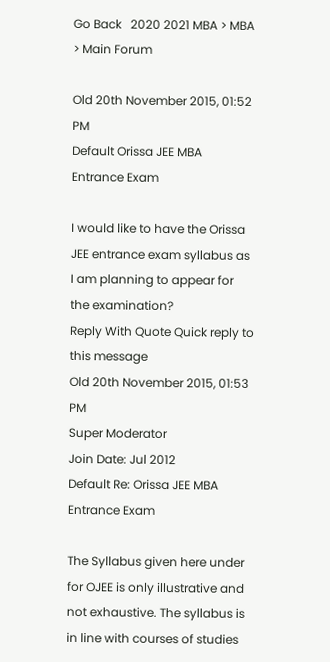Go Back   2020 2021 MBA > MBA > Main Forum

Old 20th November 2015, 01:52 PM
Default Orissa JEE MBA Entrance Exam

I would like to have the Orissa JEE entrance exam syllabus as I am planning to appear for the examination?
Reply With Quote Quick reply to this message
Old 20th November 2015, 01:53 PM
Super Moderator
Join Date: Jul 2012
Default Re: Orissa JEE MBA Entrance Exam

The Syllabus given here under for OJEE is only illustrative and not exhaustive. The syllabus is in line with courses of studies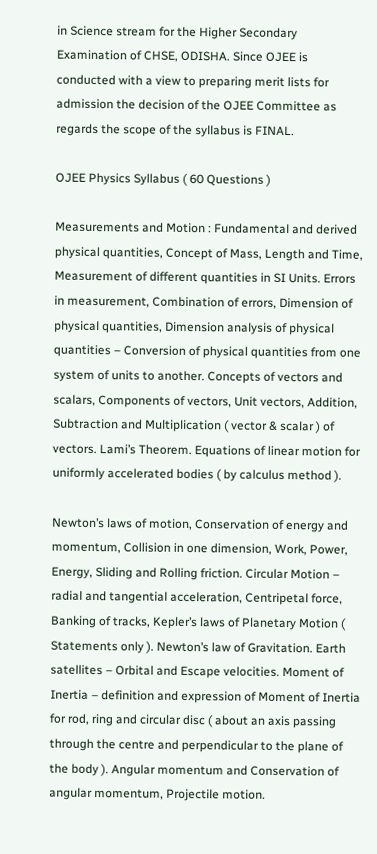in Science stream for the Higher Secondary Examination of CHSE, ODISHA. Since OJEE is conducted with a view to preparing merit lists for admission the decision of the OJEE Committee as regards the scope of the syllabus is FINAL.

OJEE Physics Syllabus ( 60 Questions )

Measurements and Motion : Fundamental and derived physical quantities, Concept of Mass, Length and Time, Measurement of different quantities in SI Units. Errors in measurement, Combination of errors, Dimension of physical quantities, Dimension analysis of physical quantities – Conversion of physical quantities from one system of units to another. Concepts of vectors and scalars, Components of vectors, Unit vectors, Addition, Subtraction and Multiplication ( vector & scalar ) of vectors. Lami’s Theorem. Equations of linear motion for uniformly accelerated bodies ( by calculus method ).

Newton’s laws of motion, Conservation of energy and momentum, Collision in one dimension, Work, Power, Energy, Sliding and Rolling friction. Circular Motion – radial and tangential acceleration, Centripetal force, Banking of tracks, Kepler’s laws of Planetary Motion ( Statements only ). Newton’s law of Gravitation. Earth satellites – Orbital and Escape velocities. Moment of Inertia – definition and expression of Moment of Inertia for rod, ring and circular disc ( about an axis passing through the centre and perpendicular to the plane of the body ). Angular momentum and Conservation of angular momentum, Projectile motion.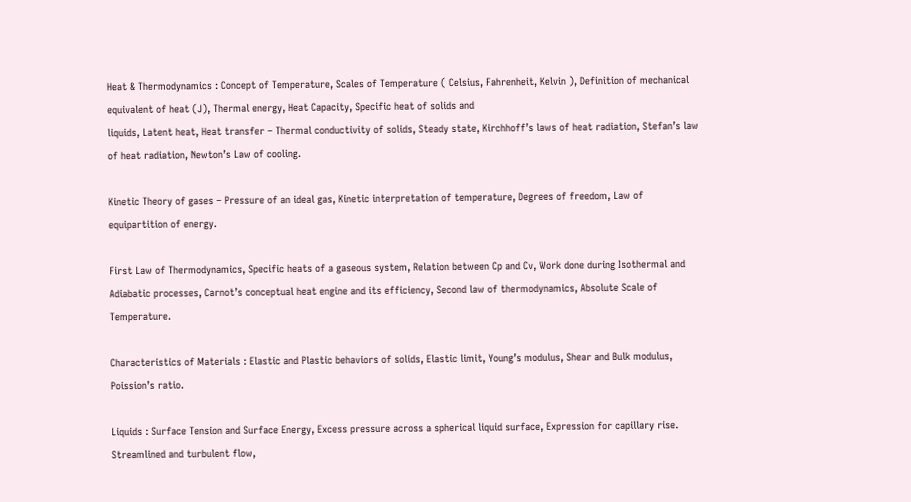Heat & Thermodynamics : Concept of Temperature, Scales of Temperature ( Celsius, Fahrenheit, Kelvin ), Definition of mechanical equivalent of heat (J), Thermal energy, Heat Capacity, Specific heat of solids and
liquids, Latent heat, Heat transfer – Thermal conductivity of solids, Steady state, Kirchhoff’s laws of heat radiation, Stefan’s law of heat radiation, Newton’s Law of cooling.

Kinetic Theory of gases – Pressure of an ideal gas, Kinetic interpretation of temperature, Degrees of freedom, Law of equipartition of energy.

First Law of Thermodynamics, Specific heats of a gaseous system, Relation between Cp and Cv, Work done during Isothermal and Adiabatic processes, Carnot’s conceptual heat engine and its efficiency, Second law of thermodynamics, Absolute Scale of Temperature.

Characteristics of Materials : Elastic and Plastic behaviors of solids, Elastic limit, Young’s modulus, Shear and Bulk modulus, Poission’s ratio.

Liquids : Surface Tension and Surface Energy, Excess pressure across a spherical liquid surface, Expression for capillary rise. Streamlined and turbulent flow,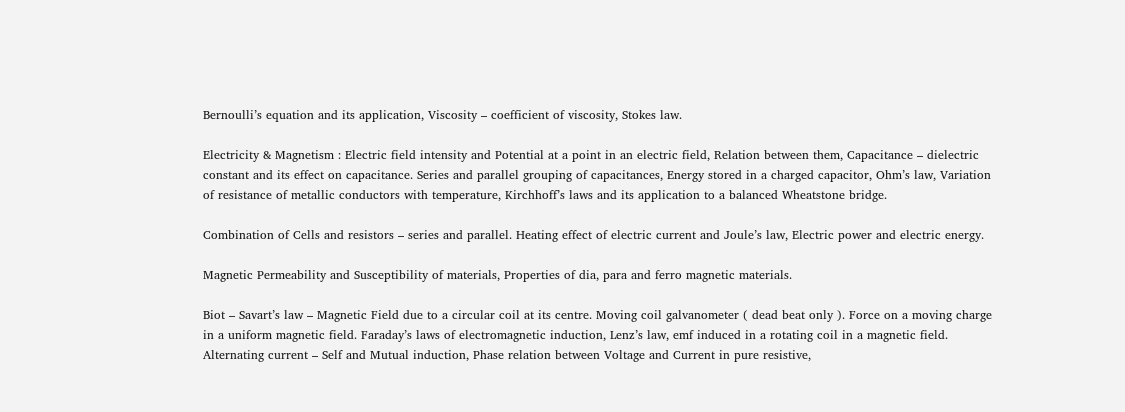Bernoulli’s equation and its application, Viscosity – coefficient of viscosity, Stokes law.

Electricity & Magnetism : Electric field intensity and Potential at a point in an electric field, Relation between them, Capacitance – dielectric constant and its effect on capacitance. Series and parallel grouping of capacitances, Energy stored in a charged capacitor, Ohm’s law, Variation of resistance of metallic conductors with temperature, Kirchhoff’s laws and its application to a balanced Wheatstone bridge.

Combination of Cells and resistors – series and parallel. Heating effect of electric current and Joule’s law, Electric power and electric energy.

Magnetic Permeability and Susceptibility of materials, Properties of dia, para and ferro magnetic materials.

Biot – Savart’s law – Magnetic Field due to a circular coil at its centre. Moving coil galvanometer ( dead beat only ). Force on a moving charge in a uniform magnetic field. Faraday’s laws of electromagnetic induction, Lenz’s law, emf induced in a rotating coil in a magnetic field. Alternating current – Self and Mutual induction, Phase relation between Voltage and Current in pure resistive,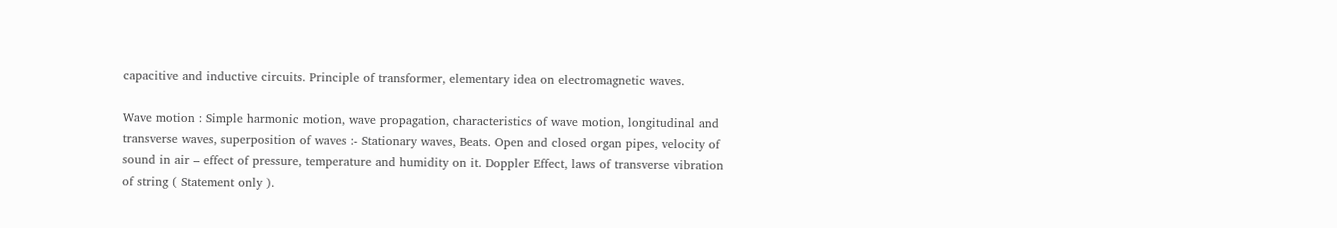capacitive and inductive circuits. Principle of transformer, elementary idea on electromagnetic waves.

Wave motion : Simple harmonic motion, wave propagation, characteristics of wave motion, longitudinal and transverse waves, superposition of waves :- Stationary waves, Beats. Open and closed organ pipes, velocity of sound in air – effect of pressure, temperature and humidity on it. Doppler Effect, laws of transverse vibration of string ( Statement only ).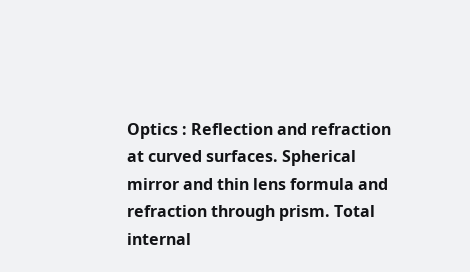Optics : Reflection and refraction at curved surfaces. Spherical mirror and thin lens formula and refraction through prism. Total internal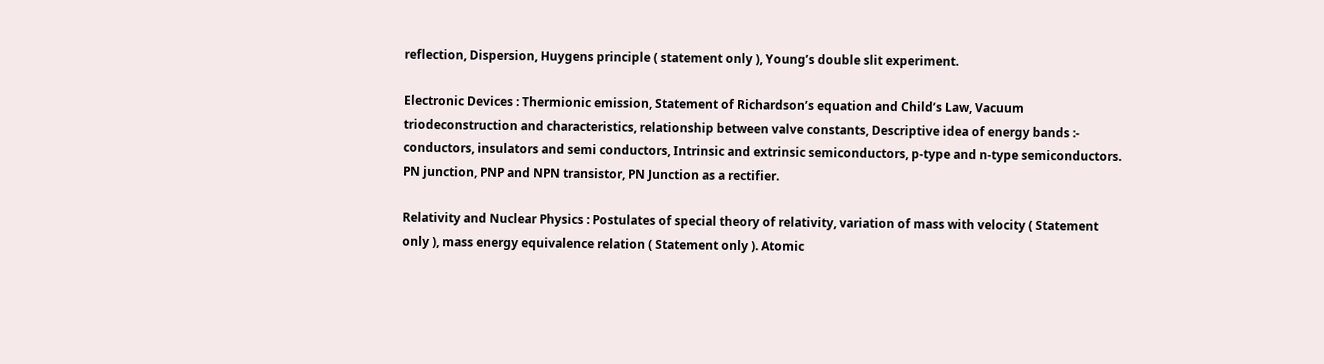reflection, Dispersion, Huygens principle ( statement only ), Young’s double slit experiment.

Electronic Devices : Thermionic emission, Statement of Richardson’s equation and Child’s Law, Vacuum triodeconstruction and characteristics, relationship between valve constants, Descriptive idea of energy bands :- conductors, insulators and semi conductors, Intrinsic and extrinsic semiconductors, p-type and n-type semiconductors. PN junction, PNP and NPN transistor, PN Junction as a rectifier.

Relativity and Nuclear Physics : Postulates of special theory of relativity, variation of mass with velocity ( Statement only ), mass energy equivalence relation ( Statement only ). Atomic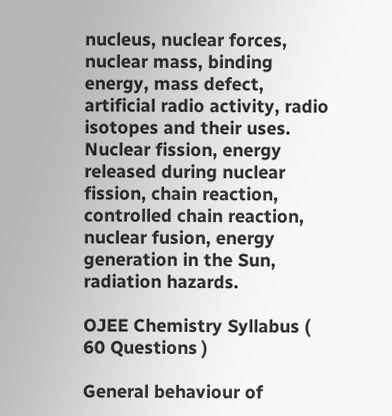nucleus, nuclear forces, nuclear mass, binding energy, mass defect, artificial radio activity, radio isotopes and their uses. Nuclear fission, energy released during nuclear fission, chain reaction, controlled chain reaction, nuclear fusion, energy generation in the Sun, radiation hazards.

OJEE Chemistry Syllabus ( 60 Questions )

General behaviour of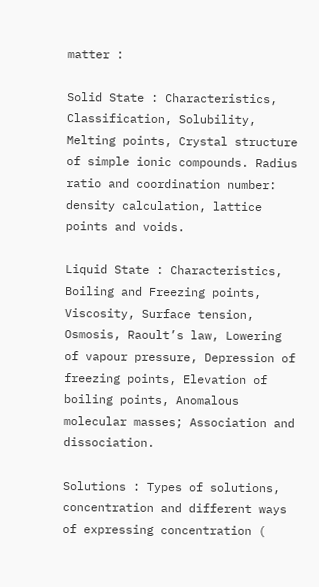matter :

Solid State : Characteristics, Classification, Solubility, Melting points, Crystal structure of simple ionic compounds. Radius ratio and coordination number: density calculation, lattice points and voids.

Liquid State : Characteristics, Boiling and Freezing points, Viscosity, Surface tension, Osmosis, Raoult’s law, Lowering of vapour pressure, Depression of freezing points, Elevation of boiling points, Anomalous molecular masses; Association and dissociation.

Solutions : Types of solutions, concentration and different ways of expressing concentration (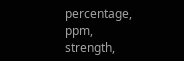percentage, ppm, strength,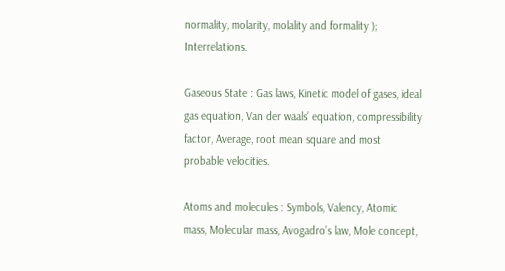normality, molarity, molality and formality ); Interrelations.

Gaseous State : Gas laws, Kinetic model of gases, ideal gas equation, Van der waals’ equation, compressibility factor, Average, root mean square and most probable velocities.

Atoms and molecules : Symbols, Valency, Atomic mass, Molecular mass, Avogadro’s law, Mole concept,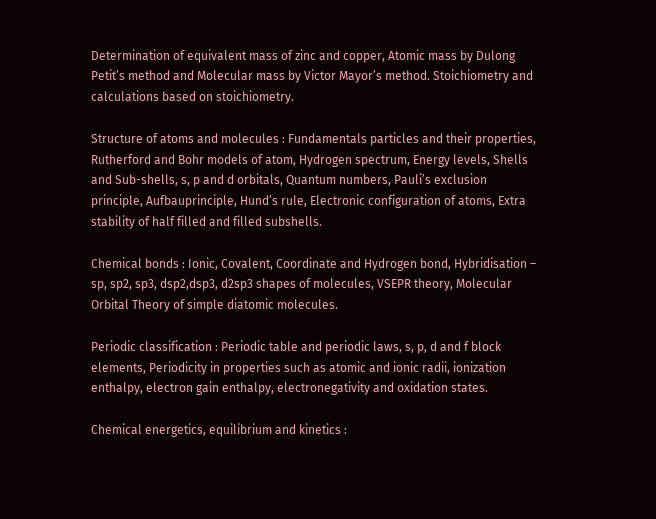Determination of equivalent mass of zinc and copper, Atomic mass by Dulong Petit’s method and Molecular mass by Victor Mayor’s method. Stoichiometry and calculations based on stoichiometry.

Structure of atoms and molecules : Fundamentals particles and their properties, Rutherford and Bohr models of atom, Hydrogen spectrum, Energy levels, Shells and Sub-shells, s, p and d orbitals, Quantum numbers, Pauli’s exclusion principle, Aufbauprinciple, Hund’s rule, Electronic configuration of atoms, Extra stability of half filled and filled subshells.

Chemical bonds : Ionic, Covalent, Coordinate and Hydrogen bond, Hybridisation – sp, sp2, sp3, dsp2,dsp3, d2sp3 shapes of molecules, VSEPR theory, Molecular Orbital Theory of simple diatomic molecules.

Periodic classification : Periodic table and periodic laws, s, p, d and f block elements, Periodicity in properties such as atomic and ionic radii, ionization enthalpy, electron gain enthalpy, electronegativity and oxidation states.

Chemical energetics, equilibrium and kinetics :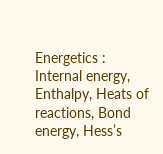Energetics : Internal energy, Enthalpy, Heats of reactions, Bond energy, Hess’s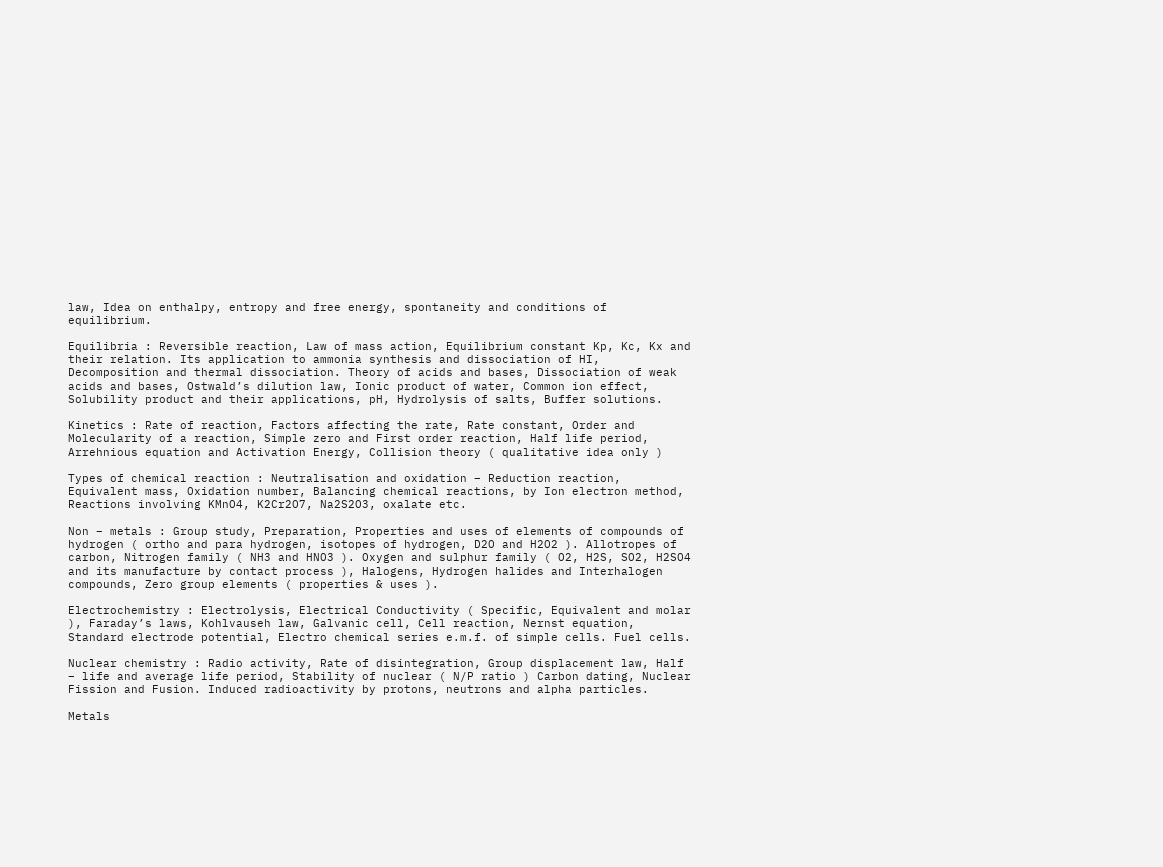law, Idea on enthalpy, entropy and free energy, spontaneity and conditions of equilibrium.

Equilibria : Reversible reaction, Law of mass action, Equilibrium constant Kp, Kc, Kx and their relation. Its application to ammonia synthesis and dissociation of HI, Decomposition and thermal dissociation. Theory of acids and bases, Dissociation of weak acids and bases, Ostwald’s dilution law, Ionic product of water, Common ion effect, Solubility product and their applications, pH, Hydrolysis of salts, Buffer solutions.

Kinetics : Rate of reaction, Factors affecting the rate, Rate constant, Order and Molecularity of a reaction, Simple zero and First order reaction, Half life period, Arrehnious equation and Activation Energy, Collision theory ( qualitative idea only )

Types of chemical reaction : Neutralisation and oxidation – Reduction reaction, Equivalent mass, Oxidation number, Balancing chemical reactions, by Ion electron method, Reactions involving KMnO4, K2Cr2O7, Na2S2O3, oxalate etc.

Non – metals : Group study, Preparation, Properties and uses of elements of compounds of hydrogen ( ortho and para hydrogen, isotopes of hydrogen, D2O and H2O2 ). Allotropes of carbon, Nitrogen family ( NH3 and HNO3 ). Oxygen and sulphur family ( O2, H2S, SO2, H2SO4 and its manufacture by contact process ), Halogens, Hydrogen halides and Interhalogen compounds, Zero group elements ( properties & uses ).

Electrochemistry : Electrolysis, Electrical Conductivity ( Specific, Equivalent and molar ), Faraday’s laws, Kohlvauseh law, Galvanic cell, Cell reaction, Nernst equation, Standard electrode potential, Electro chemical series e.m.f. of simple cells. Fuel cells.

Nuclear chemistry : Radio activity, Rate of disintegration, Group displacement law, Half – life and average life period, Stability of nuclear ( N/P ratio ) Carbon dating, Nuclear Fission and Fusion. Induced radioactivity by protons, neutrons and alpha particles.

Metals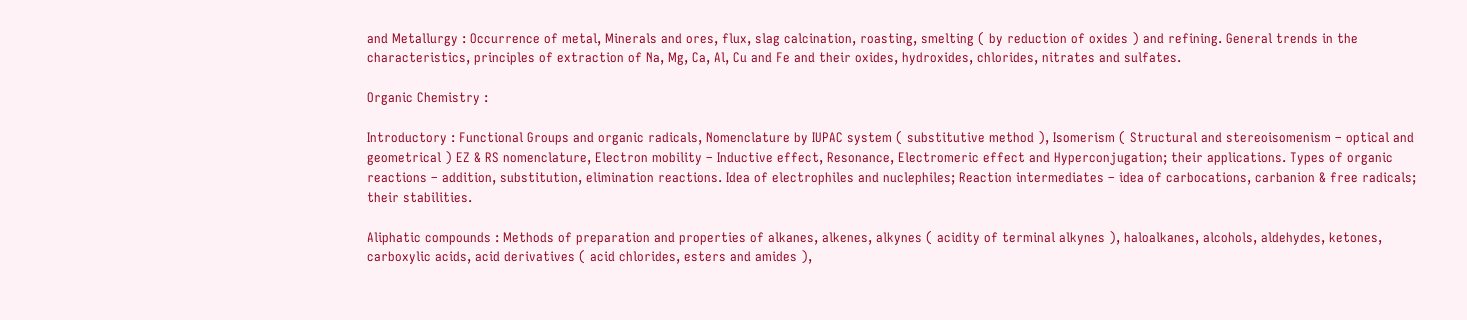and Metallurgy : Occurrence of metal, Minerals and ores, flux, slag calcination, roasting, smelting ( by reduction of oxides ) and refining. General trends in the characteristics, principles of extraction of Na, Mg, Ca, Al, Cu and Fe and their oxides, hydroxides, chlorides, nitrates and sulfates.

Organic Chemistry :

Introductory : Functional Groups and organic radicals, Nomenclature by IUPAC system ( substitutive method ), Isomerism ( Structural and stereoisomenism – optical and geometrical ) EZ & RS nomenclature, Electron mobility – Inductive effect, Resonance, Electromeric effect and Hyperconjugation; their applications. Types of organic reactions – addition, substitution, elimination reactions. Idea of electrophiles and nuclephiles; Reaction intermediates – idea of carbocations, carbanion & free radicals; their stabilities.

Aliphatic compounds : Methods of preparation and properties of alkanes, alkenes, alkynes ( acidity of terminal alkynes ), haloalkanes, alcohols, aldehydes, ketones, carboxylic acids, acid derivatives ( acid chlorides, esters and amides ),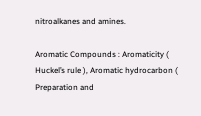nitroalkanes and amines.

Aromatic Compounds : Aromaticity ( Huckel’s rule ), Aromatic hydrocarbon ( Preparation and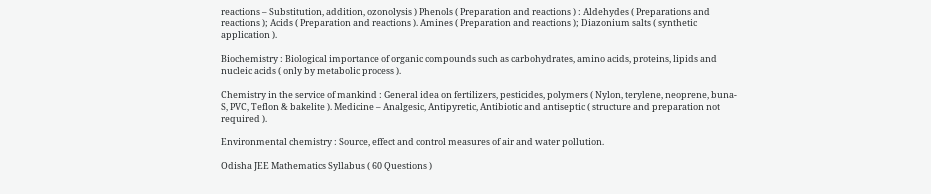reactions – Substitution, addition, ozonolysis ) Phenols ( Preparation and reactions ) : Aldehydes ( Preparations and reactions ); Acids ( Preparation and reactions ). Amines ( Preparation and reactions ); Diazonium salts ( synthetic application ).

Biochemistry : Biological importance of organic compounds such as carbohydrates, amino acids, proteins, lipids and nucleic acids ( only by metabolic process ).

Chemistry in the service of mankind : General idea on fertilizers, pesticides, polymers ( Nylon, terylene, neoprene, buna-S, PVC, Teflon & bakelite ). Medicine – Analgesic, Antipyretic, Antibiotic and antiseptic ( structure and preparation not required ).

Environmental chemistry : Source, effect and control measures of air and water pollution.

Odisha JEE Mathematics Syllabus ( 60 Questions )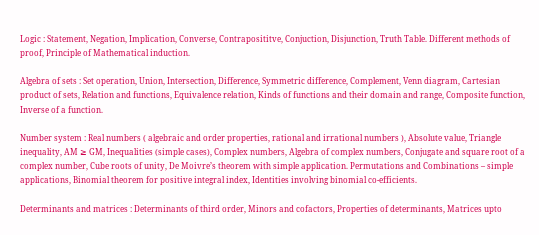Logic : Statement, Negation, Implication, Converse, Contraposititve, Conjuction, Disjunction, Truth Table. Different methods of proof, Principle of Mathematical induction.

Algebra of sets : Set operation, Union, Intersection, Difference, Symmetric difference, Complement, Venn diagram, Cartesian product of sets, Relation and functions, Equivalence relation, Kinds of functions and their domain and range, Composite function, Inverse of a function.

Number system : Real numbers ( algebraic and order properties, rational and irrational numbers ), Absolute value, Triangle inequality, AM ≥ GM, Inequalities (simple cases), Complex numbers, Algebra of complex numbers, Conjugate and square root of a complex number, Cube roots of unity, De Moivre’s theorem with simple application. Permutations and Combinations – simple applications, Binomial theorem for positive integral index, Identities involving binomial co-efficients.

Determinants and matrices : Determinants of third order, Minors and cofactors, Properties of determinants, Matrices upto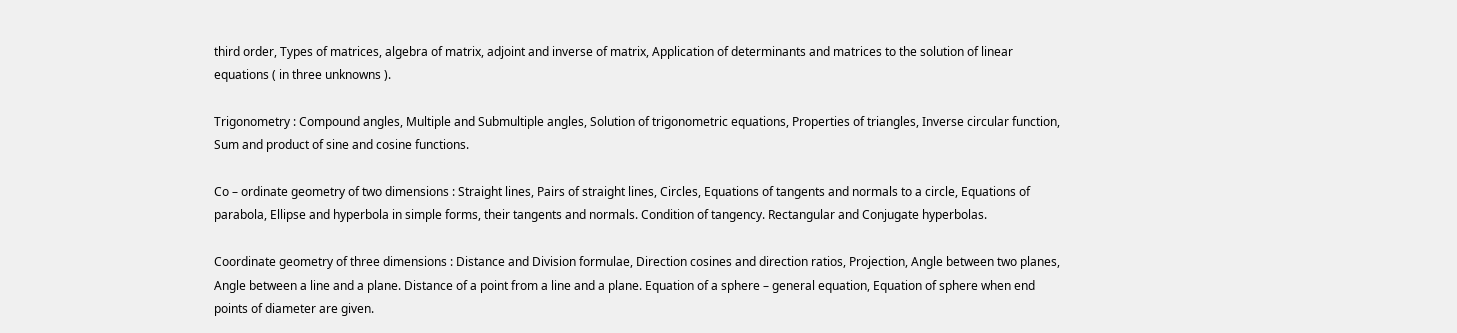third order, Types of matrices, algebra of matrix, adjoint and inverse of matrix, Application of determinants and matrices to the solution of linear equations ( in three unknowns ).

Trigonometry : Compound angles, Multiple and Submultiple angles, Solution of trigonometric equations, Properties of triangles, Inverse circular function, Sum and product of sine and cosine functions.

Co – ordinate geometry of two dimensions : Straight lines, Pairs of straight lines, Circles, Equations of tangents and normals to a circle, Equations of parabola, Ellipse and hyperbola in simple forms, their tangents and normals. Condition of tangency. Rectangular and Conjugate hyperbolas.

Coordinate geometry of three dimensions : Distance and Division formulae, Direction cosines and direction ratios, Projection, Angle between two planes, Angle between a line and a plane. Distance of a point from a line and a plane. Equation of a sphere – general equation, Equation of sphere when end points of diameter are given.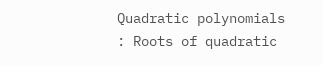Quadratic polynomials : Roots of quadratic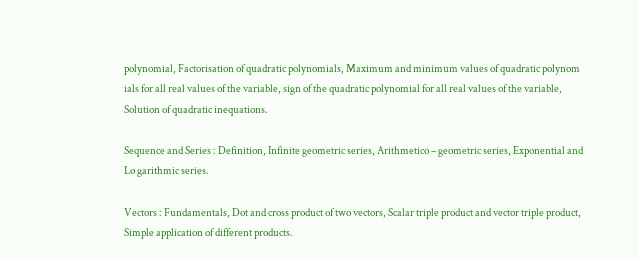polynomial, Factorisation of quadratic polynomials, Maximum and minimum values of quadratic polynom ials for all real values of the variable, sign of the quadratic polynomial for all real values of the variable, Solution of quadratic inequations.

Sequence and Series : Definition, Infinite geometric series, Arithmetico – geometric series, Exponential and Lo garithmic series.

Vectors : Fundamentals, Dot and cross product of two vectors, Scalar triple product and vector triple product, Simple application of different products.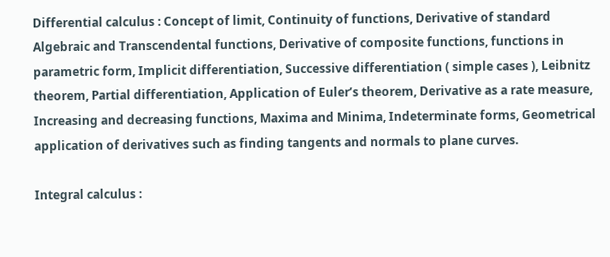Differential calculus : Concept of limit, Continuity of functions, Derivative of standard Algebraic and Transcendental functions, Derivative of composite functions, functions in parametric form, Implicit differentiation, Successive differentiation ( simple cases ), Leibnitz theorem, Partial differentiation, Application of Euler’s theorem, Derivative as a rate measure, Increasing and decreasing functions, Maxima and Minima, Indeterminate forms, Geometrical application of derivatives such as finding tangents and normals to plane curves.

Integral calculus :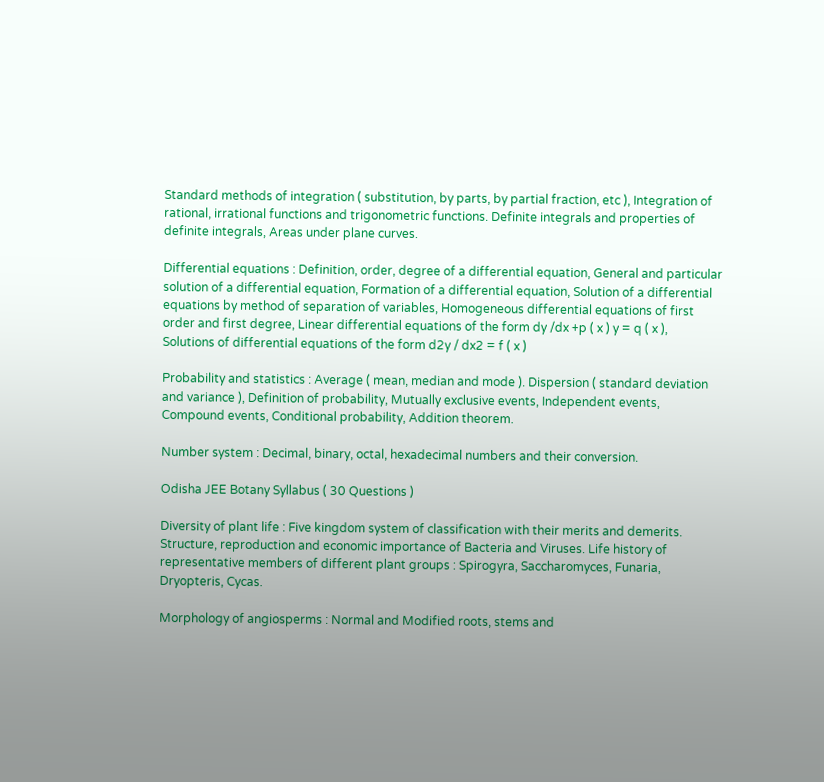Standard methods of integration ( substitution, by parts, by partial fraction, etc ), Integration of rational, irrational functions and trigonometric functions. Definite integrals and properties of definite integrals, Areas under plane curves.

Differential equations : Definition, order, degree of a differential equation, General and particular solution of a differential equation, Formation of a differential equation, Solution of a differential equations by method of separation of variables, Homogeneous differential equations of first order and first degree, Linear differential equations of the form dy /dx +p ( x ) y = q ( x ), Solutions of differential equations of the form d2y / dx2 = f ( x )

Probability and statistics : Average ( mean, median and mode ). Dispersion ( standard deviation and variance ), Definition of probability, Mutually exclusive events, Independent events, Compound events, Conditional probability, Addition theorem.

Number system : Decimal, binary, octal, hexadecimal numbers and their conversion.

Odisha JEE Botany Syllabus ( 30 Questions )

Diversity of plant life : Five kingdom system of classification with their merits and demerits. Structure, reproduction and economic importance of Bacteria and Viruses. Life history of representative members of different plant groups : Spirogyra, Saccharomyces, Funaria, Dryopteris, Cycas.

Morphology of angiosperms : Normal and Modified roots, stems and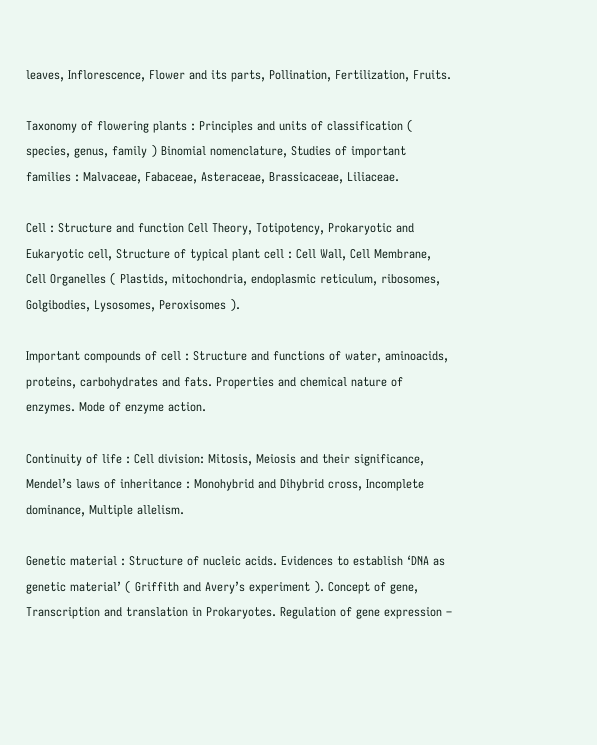leaves, Inflorescence, Flower and its parts, Pollination, Fertilization, Fruits.

Taxonomy of flowering plants : Principles and units of classification ( species, genus, family ) Binomial nomenclature, Studies of important families : Malvaceae, Fabaceae, Asteraceae, Brassicaceae, Liliaceae.

Cell : Structure and function Cell Theory, Totipotency, Prokaryotic and Eukaryotic cell, Structure of typical plant cell : Cell Wall, Cell Membrane, Cell Organelles ( Plastids, mitochondria, endoplasmic reticulum, ribosomes, Golgibodies, Lysosomes, Peroxisomes ).

Important compounds of cell : Structure and functions of water, aminoacids, proteins, carbohydrates and fats. Properties and chemical nature of enzymes. Mode of enzyme action.

Continuity of life : Cell division: Mitosis, Meiosis and their significance, Mendel’s laws of inheritance : Monohybrid and Dihybrid cross, Incomplete dominance, Multiple allelism.

Genetic material : Structure of nucleic acids. Evidences to establish ‘DNA as genetic material’ ( Griffith and Avery’s experiment ). Concept of gene, Transcription and translation in Prokaryotes. Regulation of gene expression –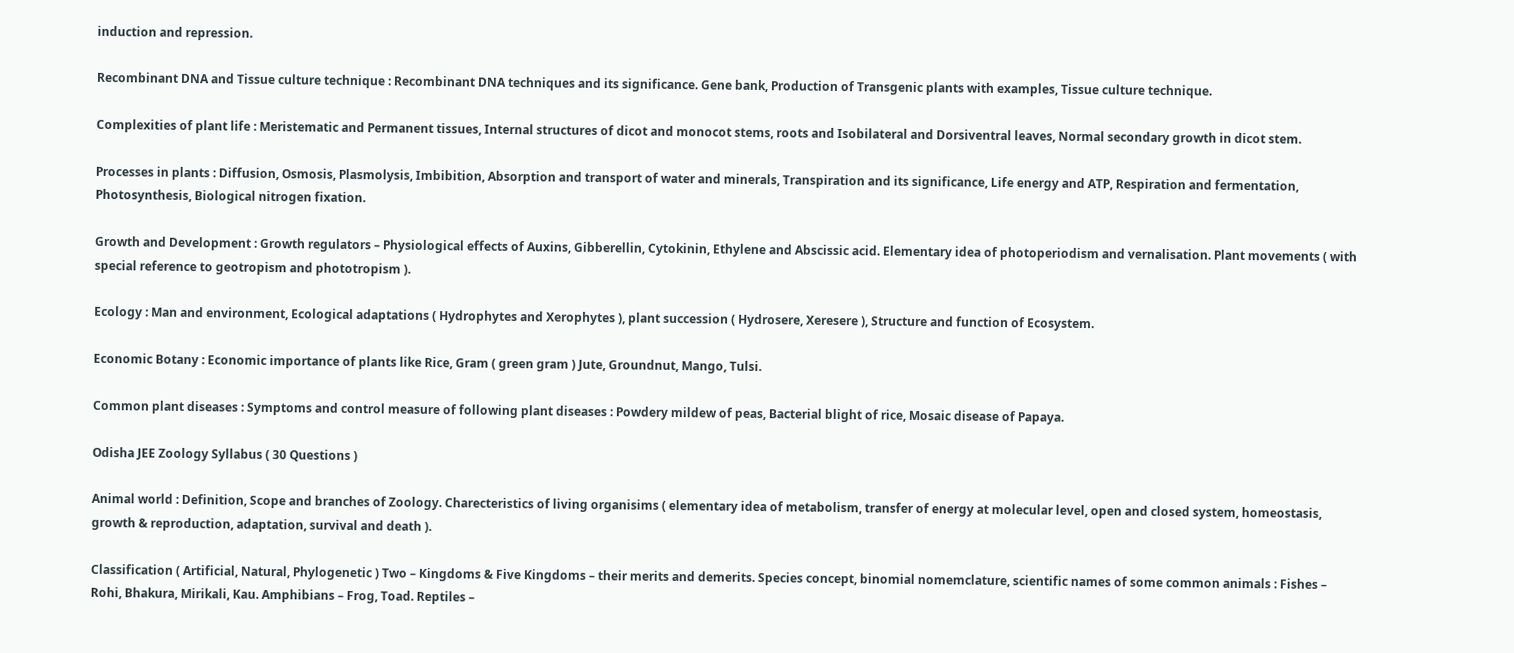induction and repression.

Recombinant DNA and Tissue culture technique : Recombinant DNA techniques and its significance. Gene bank, Production of Transgenic plants with examples, Tissue culture technique.

Complexities of plant life : Meristematic and Permanent tissues, Internal structures of dicot and monocot stems, roots and Isobilateral and Dorsiventral leaves, Normal secondary growth in dicot stem.

Processes in plants : Diffusion, Osmosis, Plasmolysis, Imbibition, Absorption and transport of water and minerals, Transpiration and its significance, Life energy and ATP, Respiration and fermentation, Photosynthesis, Biological nitrogen fixation.

Growth and Development : Growth regulators – Physiological effects of Auxins, Gibberellin, Cytokinin, Ethylene and Abscissic acid. Elementary idea of photoperiodism and vernalisation. Plant movements ( with special reference to geotropism and phototropism ).

Ecology : Man and environment, Ecological adaptations ( Hydrophytes and Xerophytes ), plant succession ( Hydrosere, Xeresere ), Structure and function of Ecosystem.

Economic Botany : Economic importance of plants like Rice, Gram ( green gram ) Jute, Groundnut, Mango, Tulsi.

Common plant diseases : Symptoms and control measure of following plant diseases : Powdery mildew of peas, Bacterial blight of rice, Mosaic disease of Papaya.

Odisha JEE Zoology Syllabus ( 30 Questions )

Animal world : Definition, Scope and branches of Zoology. Charecteristics of living organisims ( elementary idea of metabolism, transfer of energy at molecular level, open and closed system, homeostasis, growth & reproduction, adaptation, survival and death ).

Classification ( Artificial, Natural, Phylogenetic ) Two – Kingdoms & Five Kingdoms – their merits and demerits. Species concept, binomial nomemclature, scientific names of some common animals : Fishes – Rohi, Bhakura, Mirikali, Kau. Amphibians – Frog, Toad. Reptiles –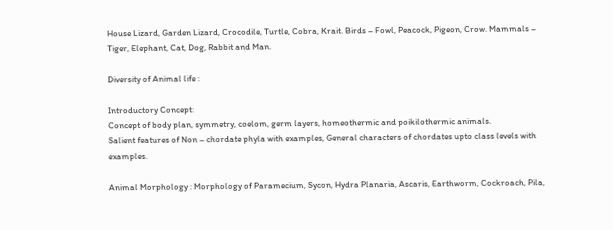House Lizard, Garden Lizard, Crocodile, Turtle, Cobra, Krait. Birds – Fowl, Peacock, Pigeon, Crow. Mammals – Tiger, Elephant, Cat, Dog, Rabbit and Man.

Diversity of Animal life :

Introductory Concept:
Concept of body plan, symmetry, coelom, germ layers, homeothermic and poikilothermic animals.
Salient features of Non – chordate phyla with examples, General characters of chordates upto class levels with examples.

Animal Morphology : Morphology of Paramecium, Sycon, Hydra Planaria, Ascaris, Earthworm, Cockroach, Pila,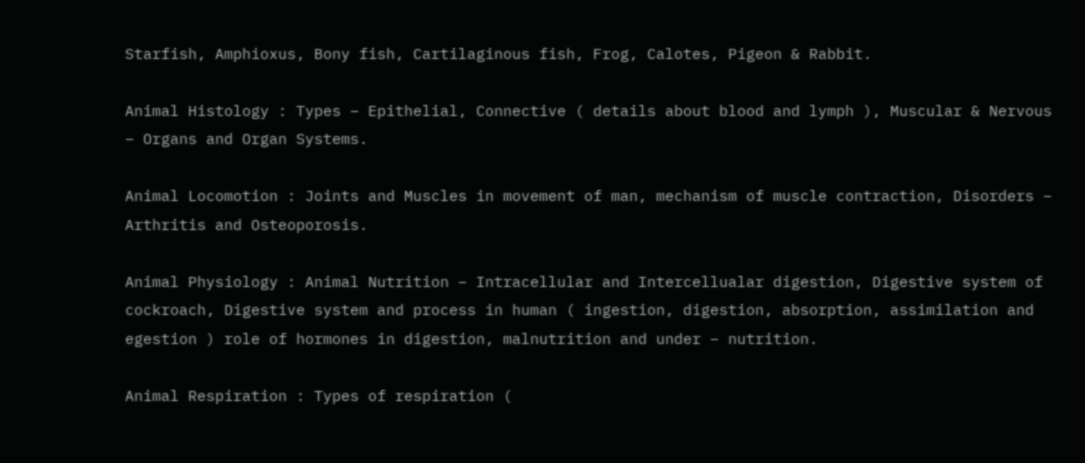Starfish, Amphioxus, Bony fish, Cartilaginous fish, Frog, Calotes, Pigeon & Rabbit.

Animal Histology : Types – Epithelial, Connective ( details about blood and lymph ), Muscular & Nervous – Organs and Organ Systems.

Animal Locomotion : Joints and Muscles in movement of man, mechanism of muscle contraction, Disorders – Arthritis and Osteoporosis.

Animal Physiology : Animal Nutrition – Intracellular and Intercellualar digestion, Digestive system of cockroach, Digestive system and process in human ( ingestion, digestion, absorption, assimilation and egestion ) role of hormones in digestion, malnutrition and under – nutrition.

Animal Respiration : Types of respiration (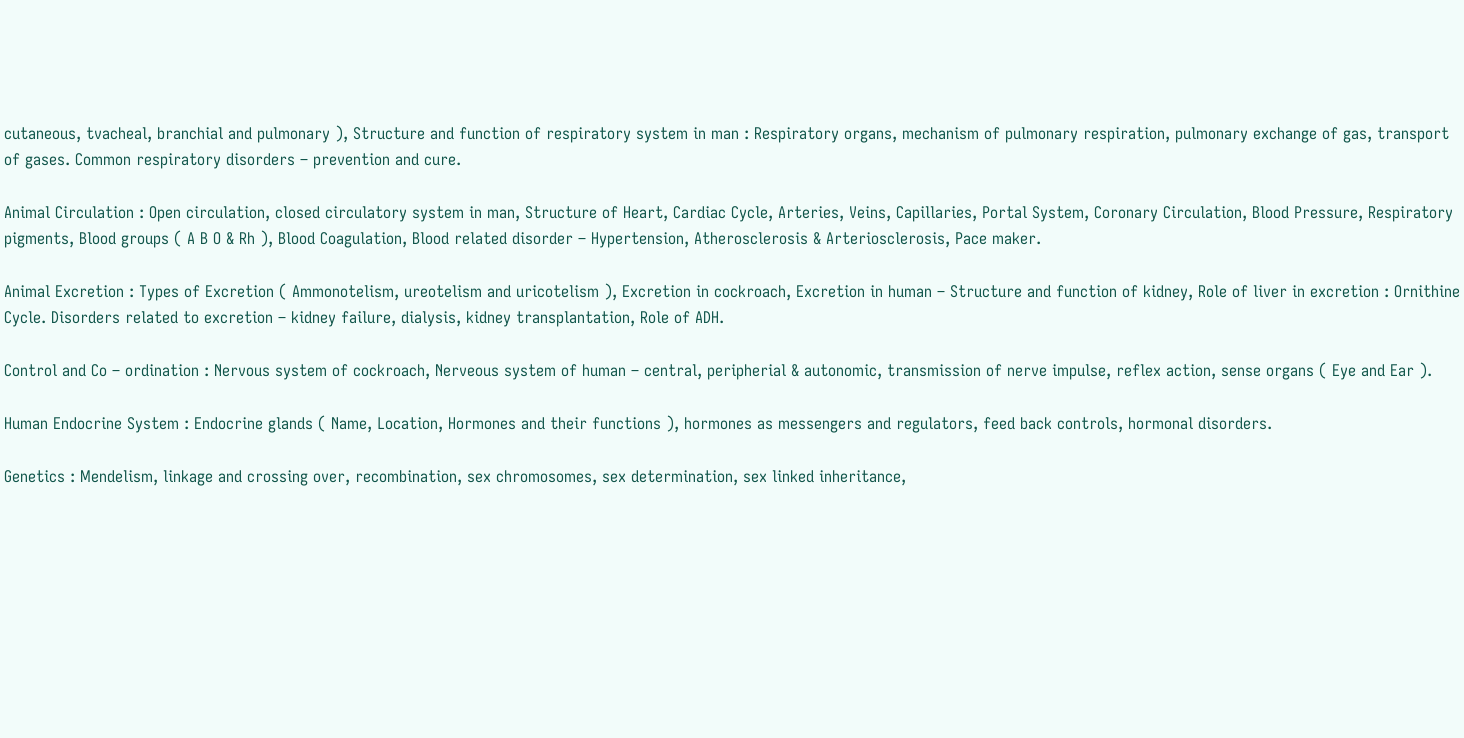cutaneous, tvacheal, branchial and pulmonary ), Structure and function of respiratory system in man : Respiratory organs, mechanism of pulmonary respiration, pulmonary exchange of gas, transport of gases. Common respiratory disorders – prevention and cure.

Animal Circulation : Open circulation, closed circulatory system in man, Structure of Heart, Cardiac Cycle, Arteries, Veins, Capillaries, Portal System, Coronary Circulation, Blood Pressure, Respiratory pigments, Blood groups ( A B O & Rh ), Blood Coagulation, Blood related disorder – Hypertension, Atherosclerosis & Arteriosclerosis, Pace maker.

Animal Excretion : Types of Excretion ( Ammonotelism, ureotelism and uricotelism ), Excretion in cockroach, Excretion in human – Structure and function of kidney, Role of liver in excretion : Ornithine Cycle. Disorders related to excretion – kidney failure, dialysis, kidney transplantation, Role of ADH.

Control and Co – ordination : Nervous system of cockroach, Nerveous system of human – central, peripherial & autonomic, transmission of nerve impulse, reflex action, sense organs ( Eye and Ear ).

Human Endocrine System : Endocrine glands ( Name, Location, Hormones and their functions ), hormones as messengers and regulators, feed back controls, hormonal disorders.

Genetics : Mendelism, linkage and crossing over, recombination, sex chromosomes, sex determination, sex linked inheritance,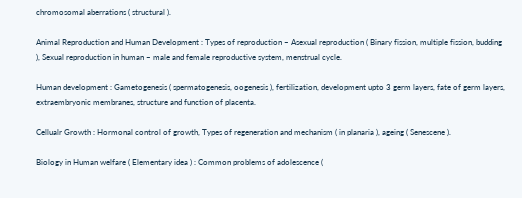chromosomal aberrations ( structural ).

Animal Reproduction and Human Development : Types of reproduction – Asexual reproduction ( Binary fission, multiple fission, budding ), Sexual reproduction in human – male and female reproductive system, menstrual cycle.

Human development : Gametogenesis ( spermatogenesis, oogenesis ), fertilization, development upto 3 germ layers, fate of germ layers, extraembryonic membranes, structure and function of placenta.

Cellualr Growth : Hormonal control of growth, Types of regeneration and mechanism ( in planaria ), ageing ( Senescene ).

Biology in Human welfare ( Elementary idea ) : Common problems of adolescence (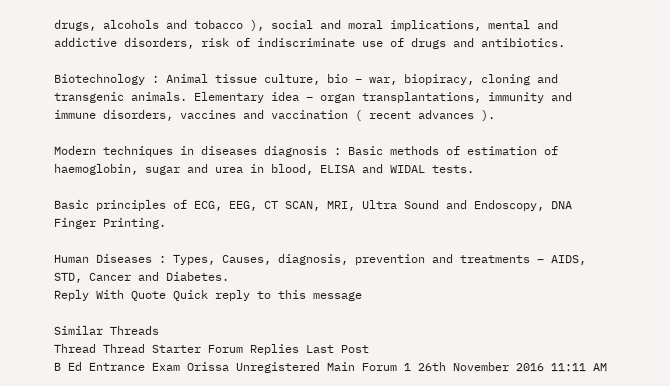drugs, alcohols and tobacco ), social and moral implications, mental and addictive disorders, risk of indiscriminate use of drugs and antibiotics.

Biotechnology : Animal tissue culture, bio – war, biopiracy, cloning and transgenic animals. Elementary idea – organ transplantations, immunity and immune disorders, vaccines and vaccination ( recent advances ).

Modern techniques in diseases diagnosis : Basic methods of estimation of haemoglobin, sugar and urea in blood, ELISA and WIDAL tests.

Basic principles of ECG, EEG, CT SCAN, MRI, Ultra Sound and Endoscopy, DNA Finger Printing.

Human Diseases : Types, Causes, diagnosis, prevention and treatments – AIDS, STD, Cancer and Diabetes.
Reply With Quote Quick reply to this message

Similar Threads
Thread Thread Starter Forum Replies Last Post
B Ed Entrance Exam Orissa Unregistered Main Forum 1 26th November 2016 11:11 AM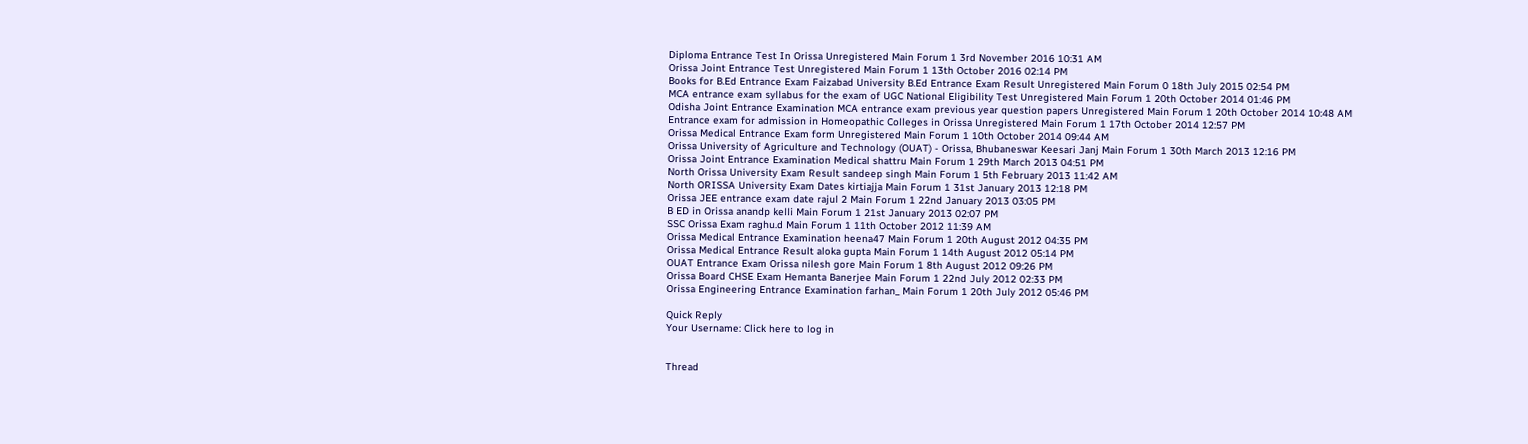Diploma Entrance Test In Orissa Unregistered Main Forum 1 3rd November 2016 10:31 AM
Orissa Joint Entrance Test Unregistered Main Forum 1 13th October 2016 02:14 PM
Books for B.Ed Entrance Exam Faizabad University B.Ed Entrance Exam Result Unregistered Main Forum 0 18th July 2015 02:54 PM
MCA entrance exam syllabus for the exam of UGC National Eligibility Test Unregistered Main Forum 1 20th October 2014 01:46 PM
Odisha Joint Entrance Examination MCA entrance exam previous year question papers Unregistered Main Forum 1 20th October 2014 10:48 AM
Entrance exam for admission in Homeopathic Colleges in Orissa Unregistered Main Forum 1 17th October 2014 12:57 PM
Orissa Medical Entrance Exam form Unregistered Main Forum 1 10th October 2014 09:44 AM
Orissa University of Agriculture and Technology (OUAT) - Orissa, Bhubaneswar Keesari Janj Main Forum 1 30th March 2013 12:16 PM
Orissa Joint Entrance Examination Medical shattru Main Forum 1 29th March 2013 04:51 PM
North Orissa University Exam Result sandeep singh Main Forum 1 5th February 2013 11:42 AM
North ORISSA University Exam Dates kirtiajja Main Forum 1 31st January 2013 12:18 PM
Orissa JEE entrance exam date rajul 2 Main Forum 1 22nd January 2013 03:05 PM
B ED in Orissa anandp kelli Main Forum 1 21st January 2013 02:07 PM
SSC Orissa Exam raghu.d Main Forum 1 11th October 2012 11:39 AM
Orissa Medical Entrance Examination heena47 Main Forum 1 20th August 2012 04:35 PM
Orissa Medical Entrance Result aloka gupta Main Forum 1 14th August 2012 05:14 PM
OUAT Entrance Exam Orissa nilesh gore Main Forum 1 8th August 2012 09:26 PM
Orissa Board CHSE Exam Hemanta Banerjee Main Forum 1 22nd July 2012 02:33 PM
Orissa Engineering Entrance Examination farhan_ Main Forum 1 20th July 2012 05:46 PM

Quick Reply
Your Username: Click here to log in


Thread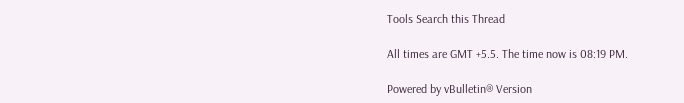Tools Search this Thread

All times are GMT +5.5. The time now is 08:19 PM.

Powered by vBulletin® Version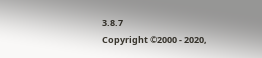3.8.7
Copyright ©2000 - 2020,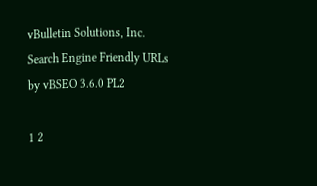vBulletin Solutions, Inc.
Search Engine Friendly URLs by vBSEO 3.6.0 PL2

1 2